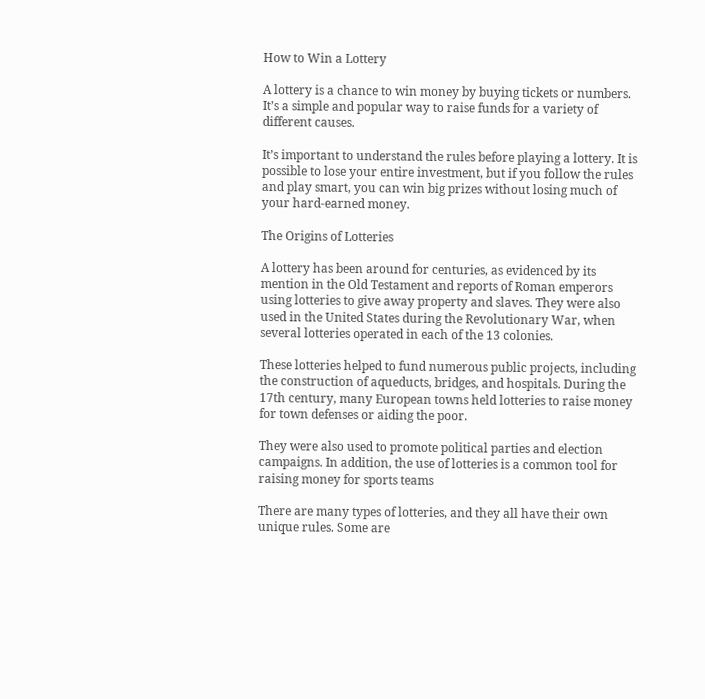How to Win a Lottery

A lottery is a chance to win money by buying tickets or numbers. It’s a simple and popular way to raise funds for a variety of different causes.

It’s important to understand the rules before playing a lottery. It is possible to lose your entire investment, but if you follow the rules and play smart, you can win big prizes without losing much of your hard-earned money.

The Origins of Lotteries

A lottery has been around for centuries, as evidenced by its mention in the Old Testament and reports of Roman emperors using lotteries to give away property and slaves. They were also used in the United States during the Revolutionary War, when several lotteries operated in each of the 13 colonies.

These lotteries helped to fund numerous public projects, including the construction of aqueducts, bridges, and hospitals. During the 17th century, many European towns held lotteries to raise money for town defenses or aiding the poor.

They were also used to promote political parties and election campaigns. In addition, the use of lotteries is a common tool for raising money for sports teams

There are many types of lotteries, and they all have their own unique rules. Some are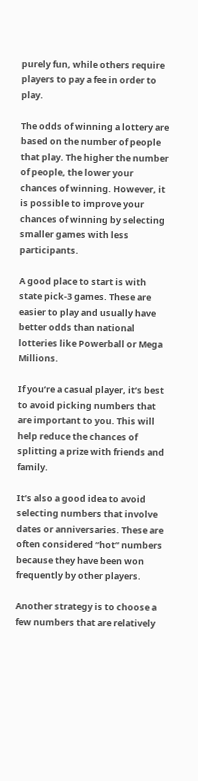purely fun, while others require players to pay a fee in order to play.

The odds of winning a lottery are based on the number of people that play. The higher the number of people, the lower your chances of winning. However, it is possible to improve your chances of winning by selecting smaller games with less participants.

A good place to start is with state pick-3 games. These are easier to play and usually have better odds than national lotteries like Powerball or Mega Millions.

If you’re a casual player, it’s best to avoid picking numbers that are important to you. This will help reduce the chances of splitting a prize with friends and family.

It’s also a good idea to avoid selecting numbers that involve dates or anniversaries. These are often considered “hot” numbers because they have been won frequently by other players.

Another strategy is to choose a few numbers that are relatively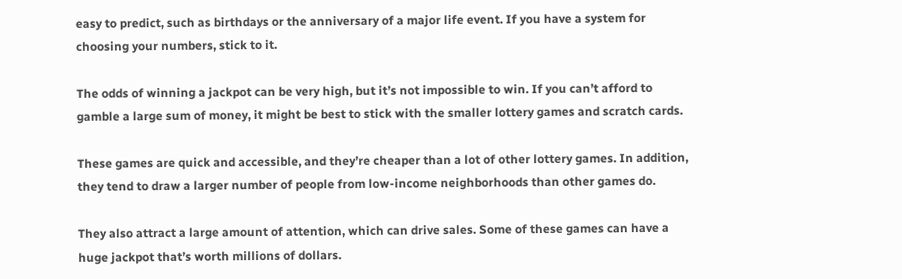easy to predict, such as birthdays or the anniversary of a major life event. If you have a system for choosing your numbers, stick to it.

The odds of winning a jackpot can be very high, but it’s not impossible to win. If you can’t afford to gamble a large sum of money, it might be best to stick with the smaller lottery games and scratch cards.

These games are quick and accessible, and they’re cheaper than a lot of other lottery games. In addition, they tend to draw a larger number of people from low-income neighborhoods than other games do.

They also attract a large amount of attention, which can drive sales. Some of these games can have a huge jackpot that’s worth millions of dollars.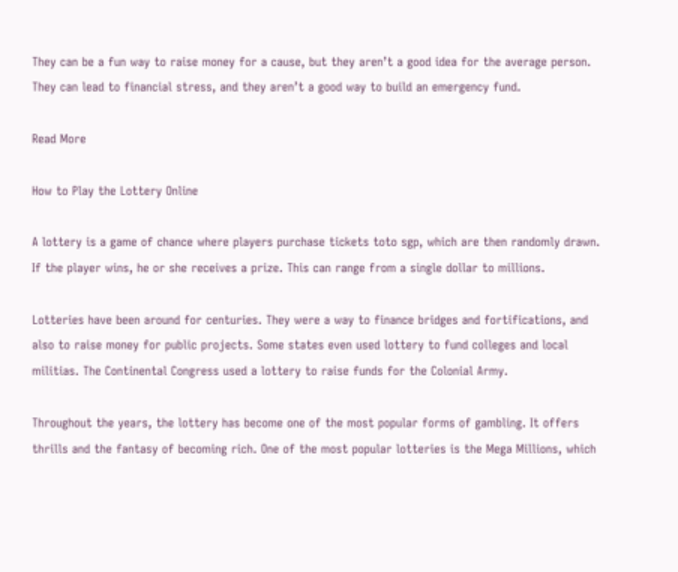They can be a fun way to raise money for a cause, but they aren’t a good idea for the average person. They can lead to financial stress, and they aren’t a good way to build an emergency fund.

Read More

How to Play the Lottery Online

A lottery is a game of chance where players purchase tickets toto sgp, which are then randomly drawn. If the player wins, he or she receives a prize. This can range from a single dollar to millions.

Lotteries have been around for centuries. They were a way to finance bridges and fortifications, and also to raise money for public projects. Some states even used lottery to fund colleges and local militias. The Continental Congress used a lottery to raise funds for the Colonial Army.

Throughout the years, the lottery has become one of the most popular forms of gambling. It offers thrills and the fantasy of becoming rich. One of the most popular lotteries is the Mega Millions, which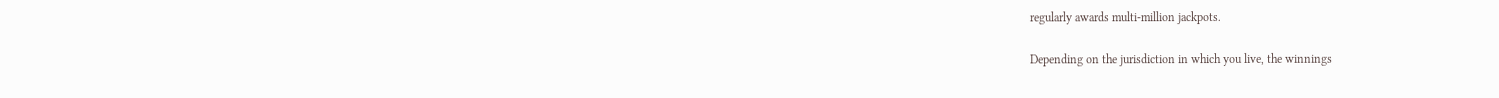regularly awards multi-million jackpots.

Depending on the jurisdiction in which you live, the winnings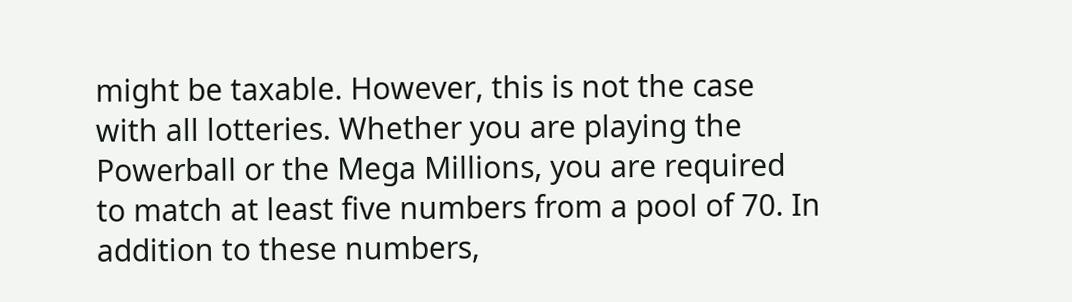might be taxable. However, this is not the case with all lotteries. Whether you are playing the Powerball or the Mega Millions, you are required to match at least five numbers from a pool of 70. In addition to these numbers,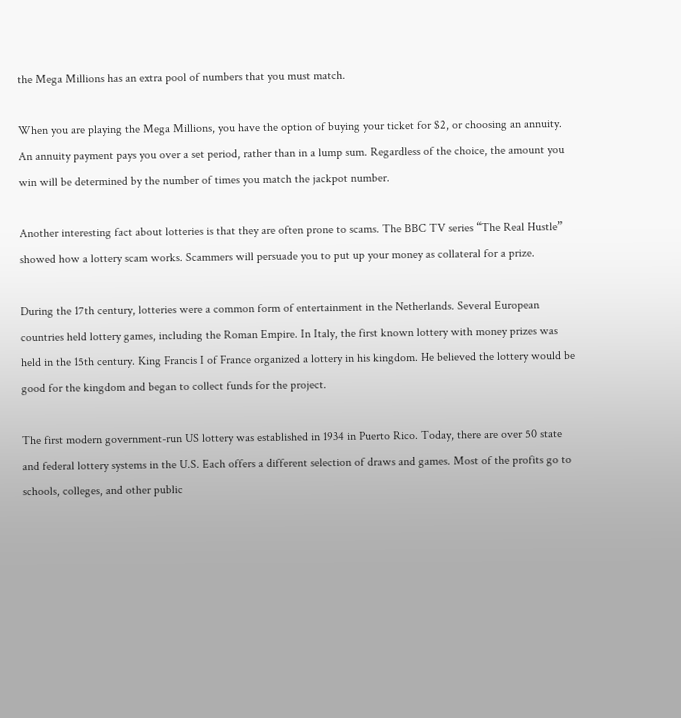the Mega Millions has an extra pool of numbers that you must match.

When you are playing the Mega Millions, you have the option of buying your ticket for $2, or choosing an annuity. An annuity payment pays you over a set period, rather than in a lump sum. Regardless of the choice, the amount you win will be determined by the number of times you match the jackpot number.

Another interesting fact about lotteries is that they are often prone to scams. The BBC TV series “The Real Hustle” showed how a lottery scam works. Scammers will persuade you to put up your money as collateral for a prize.

During the 17th century, lotteries were a common form of entertainment in the Netherlands. Several European countries held lottery games, including the Roman Empire. In Italy, the first known lottery with money prizes was held in the 15th century. King Francis I of France organized a lottery in his kingdom. He believed the lottery would be good for the kingdom and began to collect funds for the project.

The first modern government-run US lottery was established in 1934 in Puerto Rico. Today, there are over 50 state and federal lottery systems in the U.S. Each offers a different selection of draws and games. Most of the profits go to schools, colleges, and other public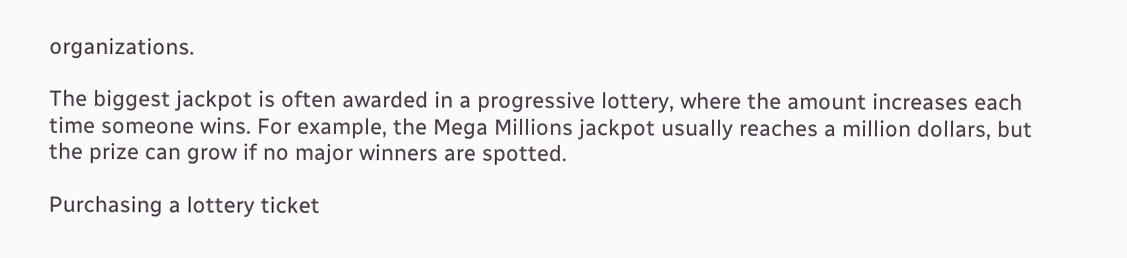organizations.

The biggest jackpot is often awarded in a progressive lottery, where the amount increases each time someone wins. For example, the Mega Millions jackpot usually reaches a million dollars, but the prize can grow if no major winners are spotted.

Purchasing a lottery ticket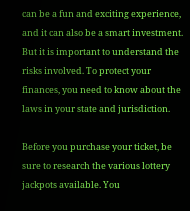can be a fun and exciting experience, and it can also be a smart investment. But it is important to understand the risks involved. To protect your finances, you need to know about the laws in your state and jurisdiction.

Before you purchase your ticket, be sure to research the various lottery jackpots available. You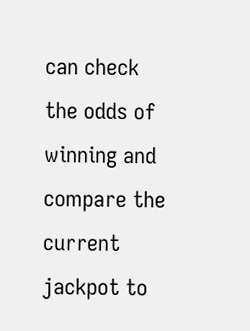can check the odds of winning and compare the current jackpot to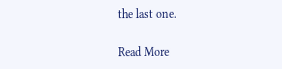the last one.

Read More